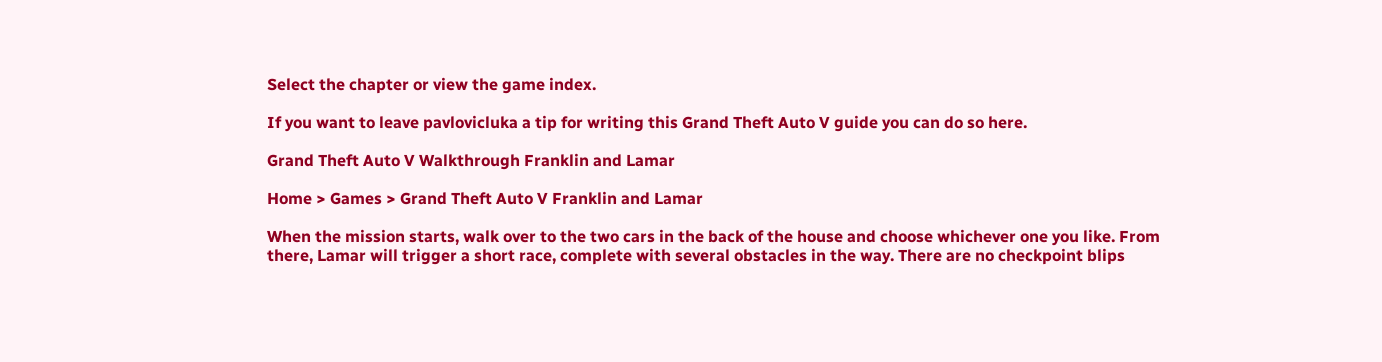Select the chapter or view the game index.

If you want to leave pavlovicluka a tip for writing this Grand Theft Auto V guide you can do so here.

Grand Theft Auto V Walkthrough Franklin and Lamar

Home > Games > Grand Theft Auto V Franklin and Lamar

When the mission starts, walk over to the two cars in the back of the house and choose whichever one you like. From there, Lamar will trigger a short race, complete with several obstacles in the way. There are no checkpoint blips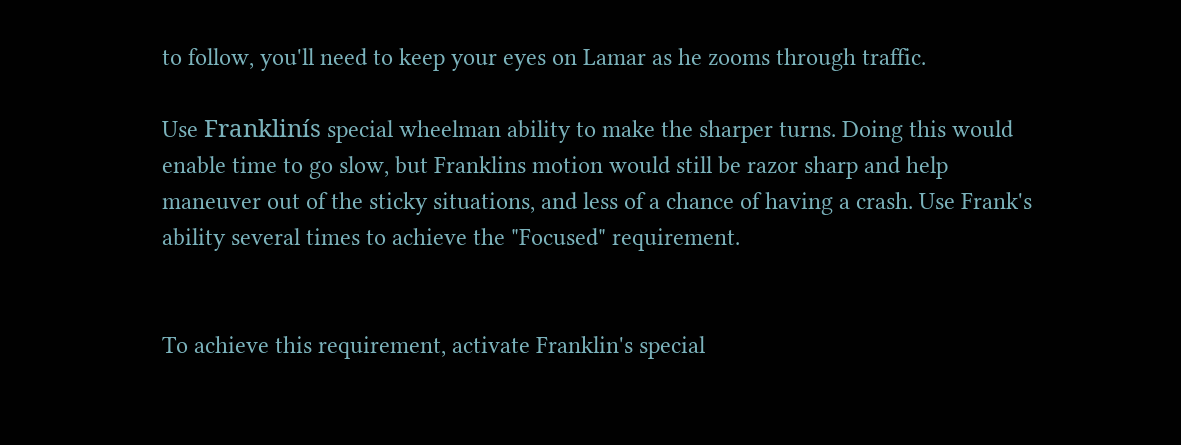to follow, you'll need to keep your eyes on Lamar as he zooms through traffic.

Use Franklinís special wheelman ability to make the sharper turns. Doing this would enable time to go slow, but Franklins motion would still be razor sharp and help maneuver out of the sticky situations, and less of a chance of having a crash. Use Frank's ability several times to achieve the "Focused" requirement.


To achieve this requirement, activate Franklin's special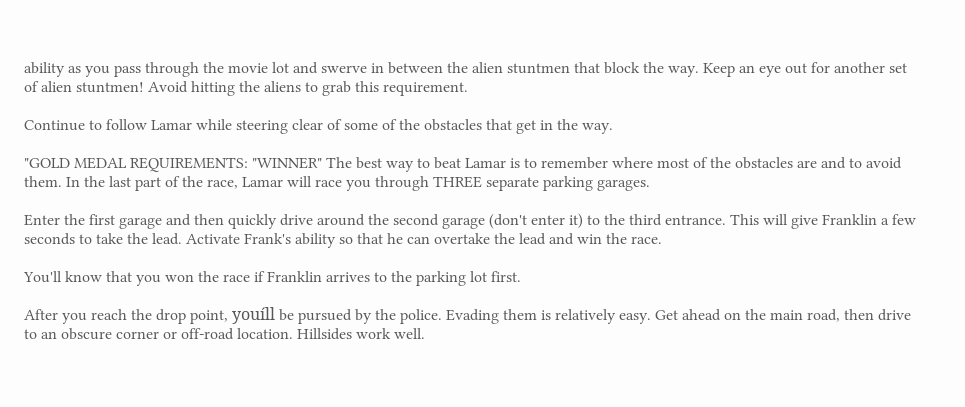ability as you pass through the movie lot and swerve in between the alien stuntmen that block the way. Keep an eye out for another set of alien stuntmen! Avoid hitting the aliens to grab this requirement.

Continue to follow Lamar while steering clear of some of the obstacles that get in the way.

"GOLD MEDAL REQUIREMENTS: "WINNER" The best way to beat Lamar is to remember where most of the obstacles are and to avoid them. In the last part of the race, Lamar will race you through THREE separate parking garages.

Enter the first garage and then quickly drive around the second garage (don't enter it) to the third entrance. This will give Franklin a few seconds to take the lead. Activate Frank's ability so that he can overtake the lead and win the race.

You'll know that you won the race if Franklin arrives to the parking lot first.

After you reach the drop point, youíll be pursued by the police. Evading them is relatively easy. Get ahead on the main road, then drive to an obscure corner or off-road location. Hillsides work well.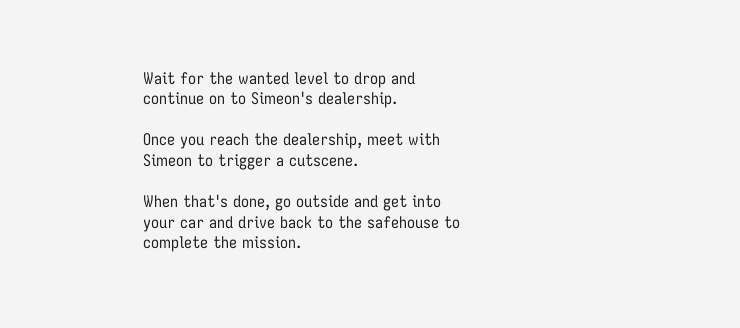Wait for the wanted level to drop and continue on to Simeon's dealership.

Once you reach the dealership, meet with Simeon to trigger a cutscene.

When that's done, go outside and get into your car and drive back to the safehouse to complete the mission.